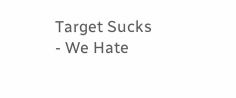Target Sucks - We Hate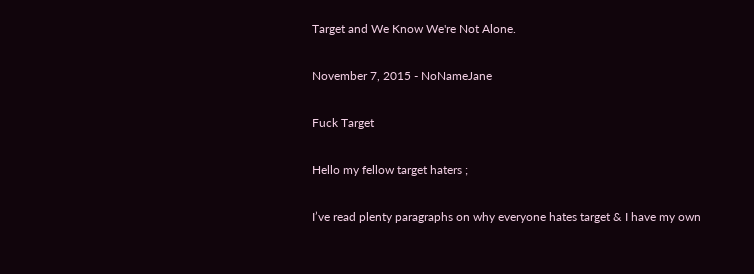Target and We Know We're Not Alone.

November 7, 2015 - NoNameJane

Fuck Target

Hello my fellow target haters ;

I’ve read plenty paragraphs on why everyone hates target & I have my own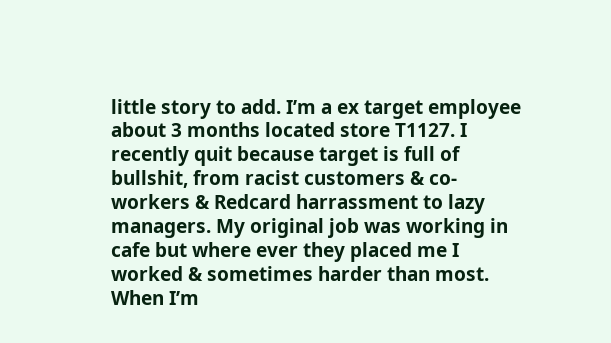little story to add. I’m a ex target employee about 3 months located store T1127. I recently quit because target is full of bullshit, from racist customers & co-workers & Redcard harrassment to lazy managers. My original job was working in cafe but where ever they placed me I worked & sometimes harder than most. When I’m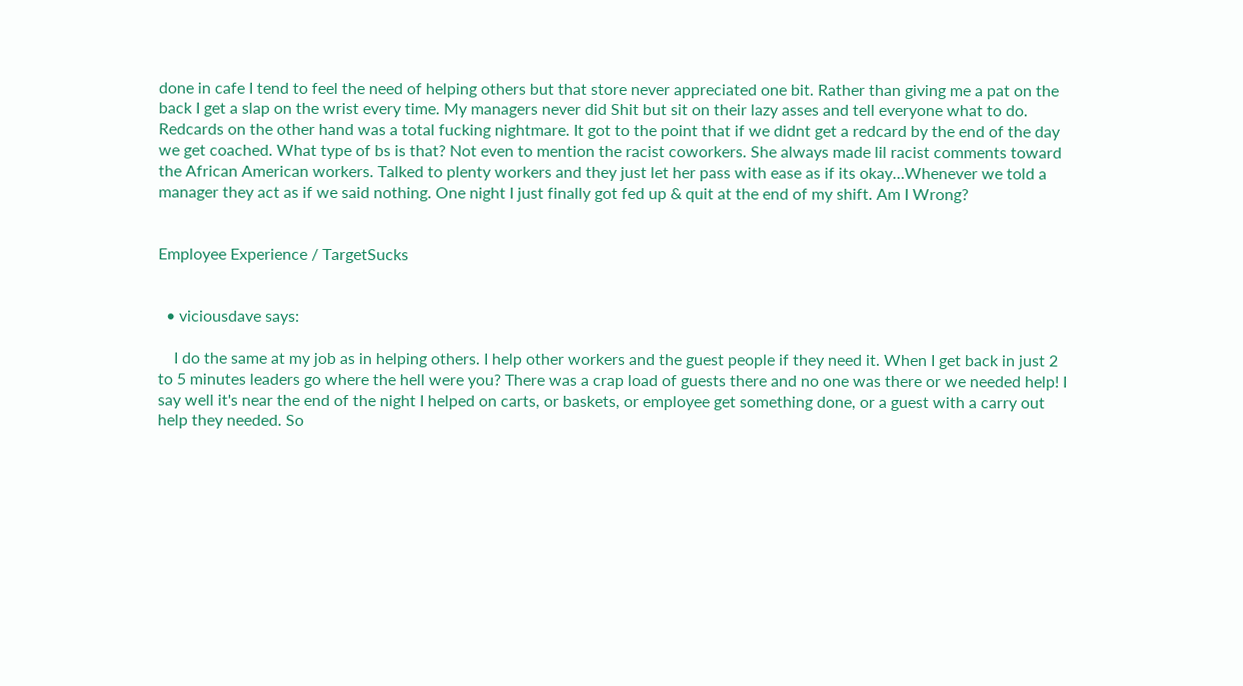done in cafe I tend to feel the need of helping others but that store never appreciated one bit. Rather than giving me a pat on the back I get a slap on the wrist every time. My managers never did Shit but sit on their lazy asses and tell everyone what to do. Redcards on the other hand was a total fucking nightmare. It got to the point that if we didnt get a redcard by the end of the day we get coached. What type of bs is that? Not even to mention the racist coworkers. She always made lil racist comments toward the African American workers. Talked to plenty workers and they just let her pass with ease as if its okay…Whenever we told a manager they act as if we said nothing. One night I just finally got fed up & quit at the end of my shift. Am I Wrong?


Employee Experience / TargetSucks


  • viciousdave says:

    I do the same at my job as in helping others. I help other workers and the guest people if they need it. When I get back in just 2 to 5 minutes leaders go where the hell were you? There was a crap load of guests there and no one was there or we needed help! I say well it's near the end of the night I helped on carts, or baskets, or employee get something done, or a guest with a carry out help they needed. So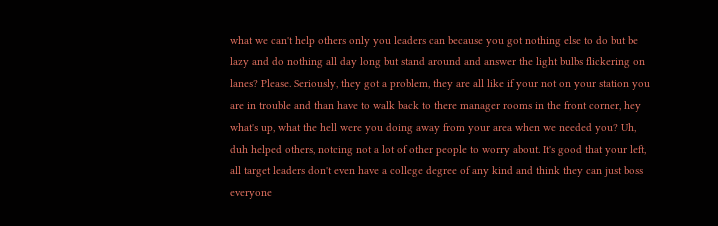what we can't help others only you leaders can because you got nothing else to do but be lazy and do nothing all day long but stand around and answer the light bulbs flickering on lanes? Please. Seriously, they got a problem, they are all like if your not on your station you are in trouble and than have to walk back to there manager rooms in the front corner, hey what's up, what the hell were you doing away from your area when we needed you? Uh, duh helped others, notcing not a lot of other people to worry about. It's good that your left, all target leaders don't even have a college degree of any kind and think they can just boss everyone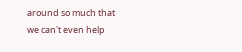around so much that we can't even help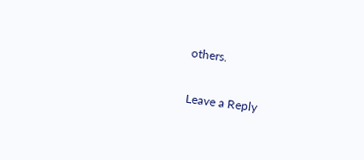others.


Leave a Reply